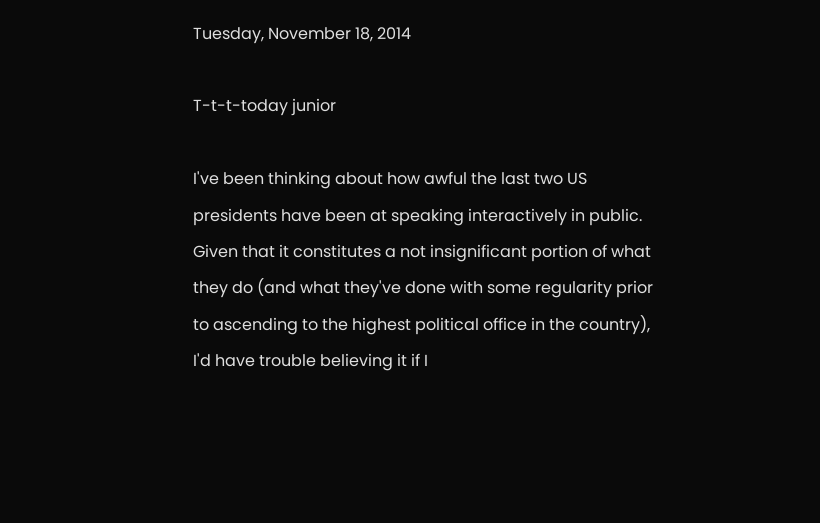Tuesday, November 18, 2014

T-t-t-today junior

I've been thinking about how awful the last two US presidents have been at speaking interactively in public. Given that it constitutes a not insignificant portion of what they do (and what they've done with some regularity prior to ascending to the highest political office in the country), I'd have trouble believing it if I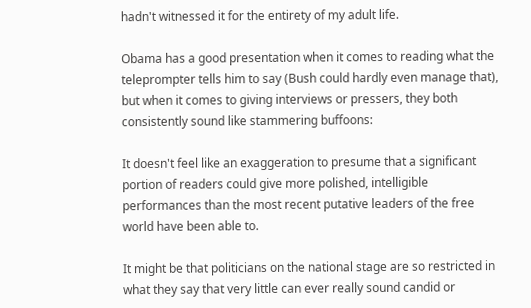hadn't witnessed it for the entirety of my adult life.

Obama has a good presentation when it comes to reading what the teleprompter tells him to say (Bush could hardly even manage that), but when it comes to giving interviews or pressers, they both consistently sound like stammering buffoons:

It doesn't feel like an exaggeration to presume that a significant portion of readers could give more polished, intelligible performances than the most recent putative leaders of the free world have been able to.

It might be that politicians on the national stage are so restricted in what they say that very little can ever really sound candid or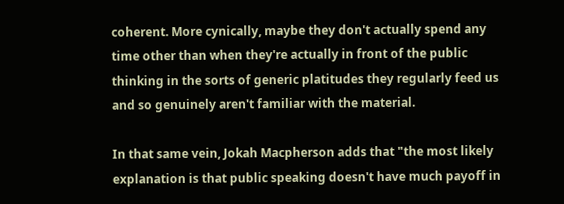coherent. More cynically, maybe they don't actually spend any time other than when they're actually in front of the public thinking in the sorts of generic platitudes they regularly feed us and so genuinely aren't familiar with the material.

In that same vein, Jokah Macpherson adds that "the most likely explanation is that public speaking doesn't have much payoff in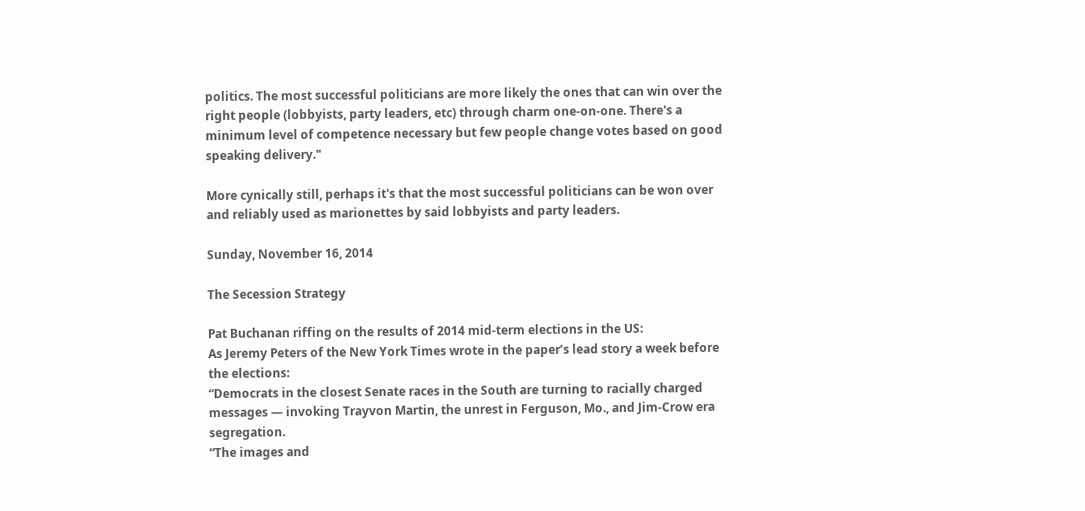politics. The most successful politicians are more likely the ones that can win over the right people (lobbyists, party leaders, etc) through charm one-on-one. There's a minimum level of competence necessary but few people change votes based on good speaking delivery."

More cynically still, perhaps it's that the most successful politicians can be won over and reliably used as marionettes by said lobbyists and party leaders.

Sunday, November 16, 2014

The Secession Strategy

Pat Buchanan riffing on the results of 2014 mid-term elections in the US:
As Jeremy Peters of the New York Times wrote in the paper’s lead story a week before the elections:
“Democrats in the closest Senate races in the South are turning to racially charged messages — invoking Trayvon Martin, the unrest in Ferguson, Mo., and Jim-Crow era segregation.
“The images and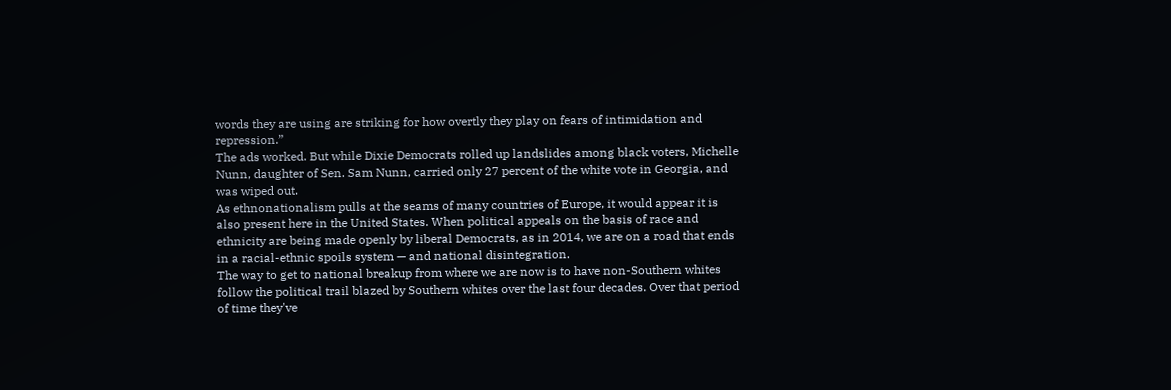words they are using are striking for how overtly they play on fears of intimidation and repression.”
The ads worked. But while Dixie Democrats rolled up landslides among black voters, Michelle Nunn, daughter of Sen. Sam Nunn, carried only 27 percent of the white vote in Georgia, and was wiped out.
As ethnonationalism pulls at the seams of many countries of Europe, it would appear it is also present here in the United States. When political appeals on the basis of race and ethnicity are being made openly by liberal Democrats, as in 2014, we are on a road that ends in a racial-ethnic spoils system — and national disintegration.
The way to get to national breakup from where we are now is to have non-Southern whites follow the political trail blazed by Southern whites over the last four decades. Over that period of time they've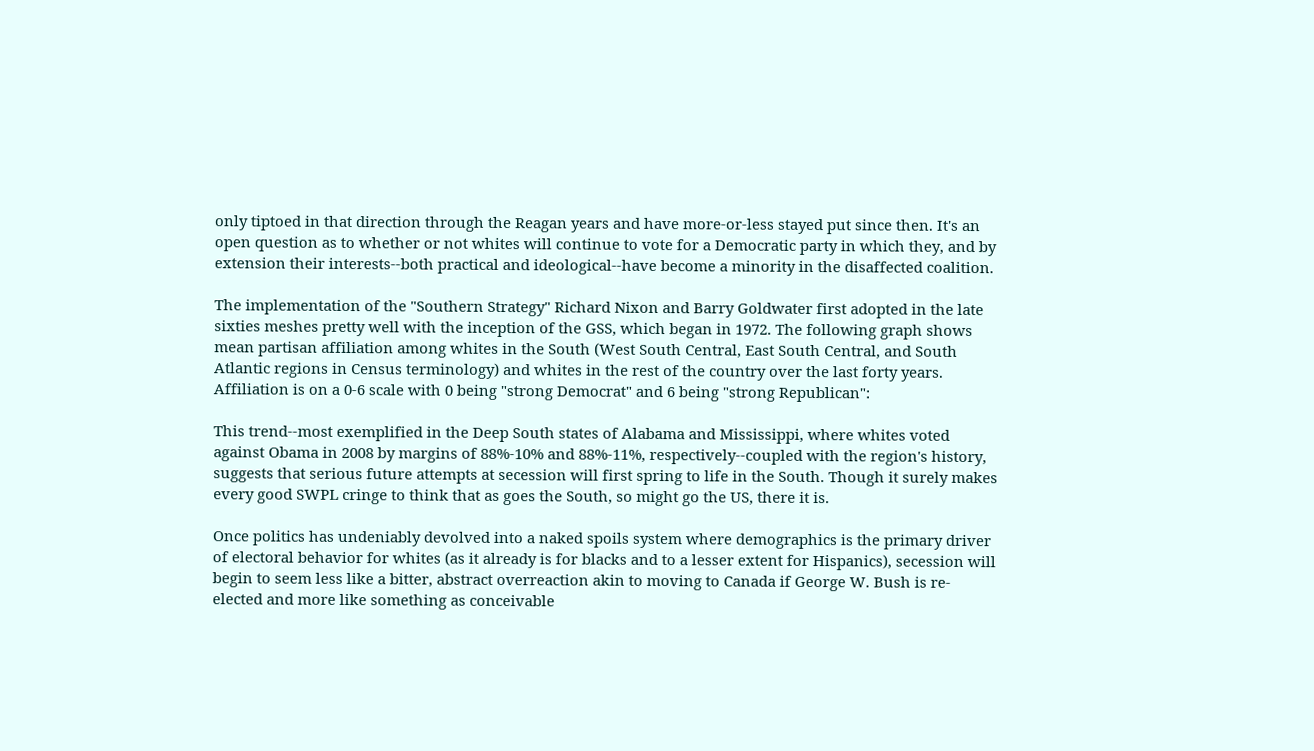only tiptoed in that direction through the Reagan years and have more-or-less stayed put since then. It's an open question as to whether or not whites will continue to vote for a Democratic party in which they, and by extension their interests--both practical and ideological--have become a minority in the disaffected coalition.

The implementation of the "Southern Strategy" Richard Nixon and Barry Goldwater first adopted in the late sixties meshes pretty well with the inception of the GSS, which began in 1972. The following graph shows mean partisan affiliation among whites in the South (West South Central, East South Central, and South Atlantic regions in Census terminology) and whites in the rest of the country over the last forty years. Affiliation is on a 0-6 scale with 0 being "strong Democrat" and 6 being "strong Republican":

This trend--most exemplified in the Deep South states of Alabama and Mississippi, where whites voted against Obama in 2008 by margins of 88%-10% and 88%-11%, respectively--coupled with the region's history, suggests that serious future attempts at secession will first spring to life in the South. Though it surely makes every good SWPL cringe to think that as goes the South, so might go the US, there it is.

Once politics has undeniably devolved into a naked spoils system where demographics is the primary driver of electoral behavior for whites (as it already is for blacks and to a lesser extent for Hispanics), secession will begin to seem less like a bitter, abstract overreaction akin to moving to Canada if George W. Bush is re-elected and more like something as conceivable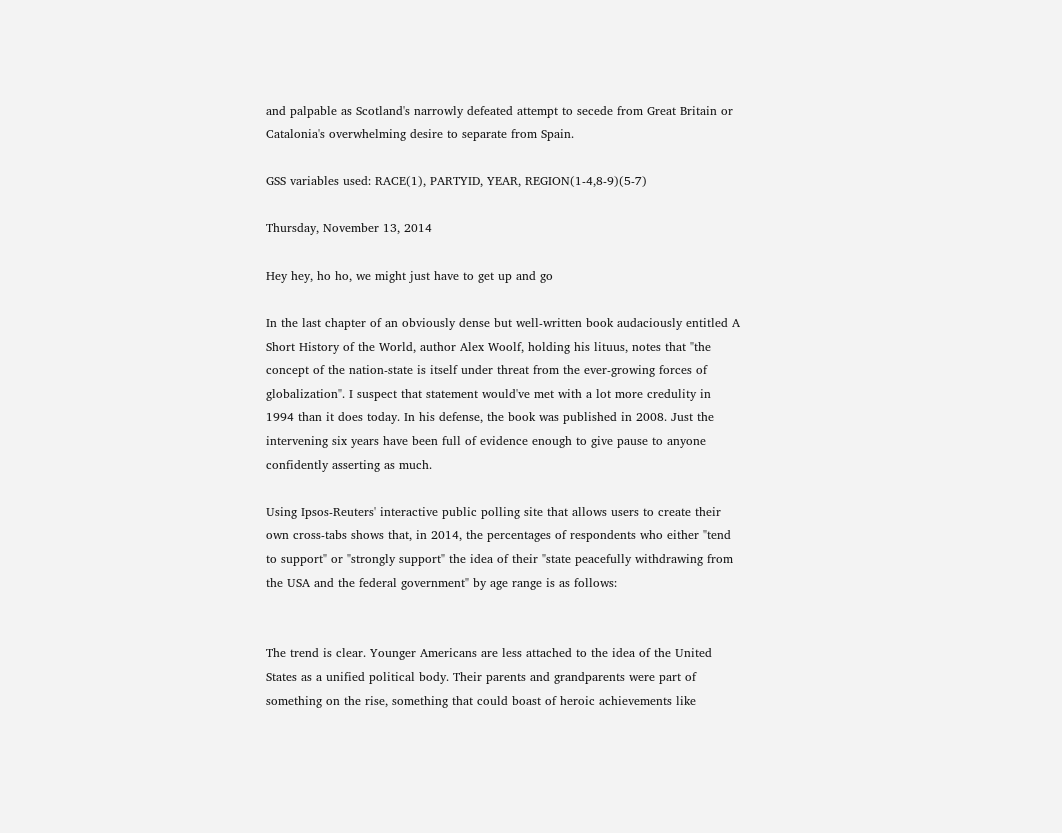and palpable as Scotland's narrowly defeated attempt to secede from Great Britain or Catalonia's overwhelming desire to separate from Spain.

GSS variables used: RACE(1), PARTYID, YEAR, REGION(1-4,8-9)(5-7)

Thursday, November 13, 2014

Hey hey, ho ho, we might just have to get up and go

In the last chapter of an obviously dense but well-written book audaciously entitled A Short History of the World, author Alex Woolf, holding his lituus, notes that "the concept of the nation-state is itself under threat from the ever-growing forces of globalization". I suspect that statement would've met with a lot more credulity in 1994 than it does today. In his defense, the book was published in 2008. Just the intervening six years have been full of evidence enough to give pause to anyone confidently asserting as much.

Using Ipsos-Reuters' interactive public polling site that allows users to create their own cross-tabs shows that, in 2014, the percentages of respondents who either "tend to support" or "strongly support" the idea of their "state peacefully withdrawing from the USA and the federal government" by age range is as follows:


The trend is clear. Younger Americans are less attached to the idea of the United States as a unified political body. Their parents and grandparents were part of something on the rise, something that could boast of heroic achievements like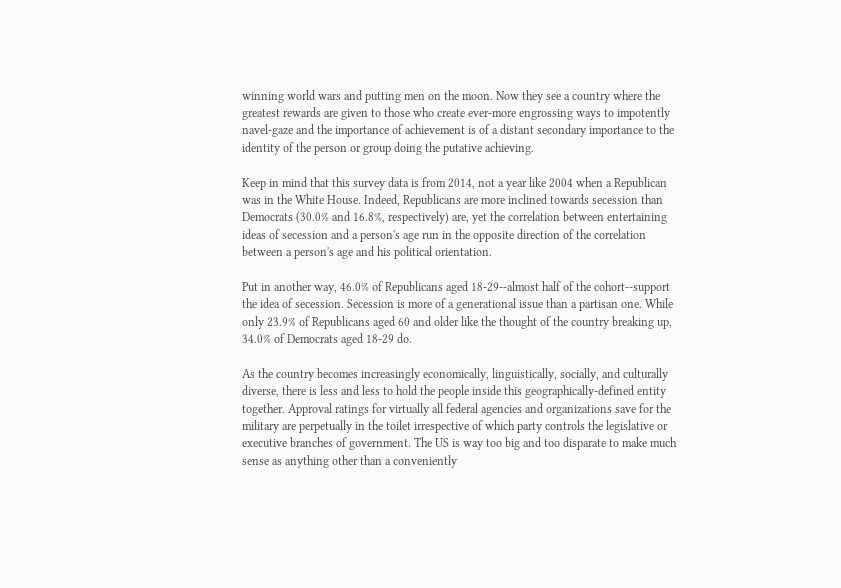winning world wars and putting men on the moon. Now they see a country where the greatest rewards are given to those who create ever-more engrossing ways to impotently navel-gaze and the importance of achievement is of a distant secondary importance to the identity of the person or group doing the putative achieving.

Keep in mind that this survey data is from 2014, not a year like 2004 when a Republican was in the White House. Indeed, Republicans are more inclined towards secession than Democrats (30.0% and 16.8%, respectively) are, yet the correlation between entertaining ideas of secession and a person's age run in the opposite direction of the correlation between a person's age and his political orientation.

Put in another way, 46.0% of Republicans aged 18-29--almost half of the cohort--support the idea of secession. Secession is more of a generational issue than a partisan one. While only 23.9% of Republicans aged 60 and older like the thought of the country breaking up, 34.0% of Democrats aged 18-29 do.

As the country becomes increasingly economically, linguistically, socially, and culturally diverse, there is less and less to hold the people inside this geographically-defined entity together. Approval ratings for virtually all federal agencies and organizations save for the military are perpetually in the toilet irrespective of which party controls the legislative or executive branches of government. The US is way too big and too disparate to make much sense as anything other than a conveniently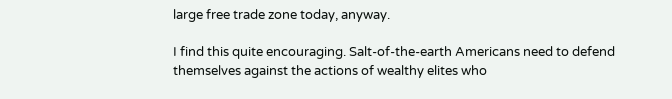large free trade zone today, anyway.

I find this quite encouraging. Salt-of-the-earth Americans need to defend themselves against the actions of wealthy elites who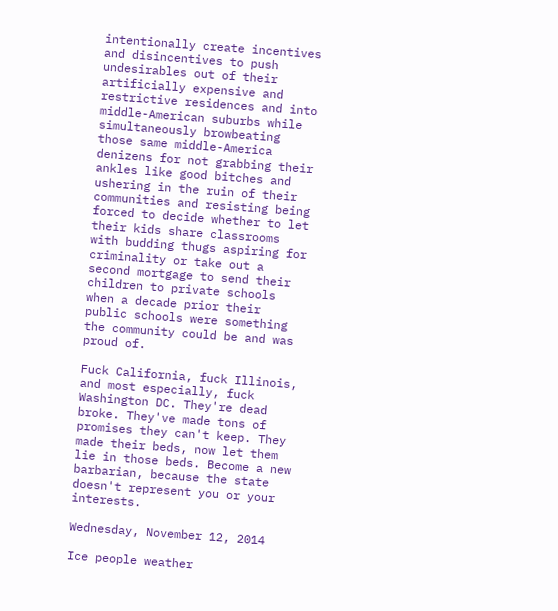intentionally create incentives and disincentives to push undesirables out of their artificially expensive and restrictive residences and into middle-American suburbs while simultaneously browbeating those same middle-America denizens for not grabbing their ankles like good bitches and ushering in the ruin of their communities and resisting being forced to decide whether to let their kids share classrooms with budding thugs aspiring for criminality or take out a second mortgage to send their children to private schools when a decade prior their public schools were something the community could be and was proud of.

Fuck California, fuck Illinois, and most especially, fuck Washington DC. They're dead broke. They've made tons of promises they can't keep. They made their beds, now let them lie in those beds. Become a new barbarian, because the state doesn't represent you or your interests.

Wednesday, November 12, 2014

Ice people weather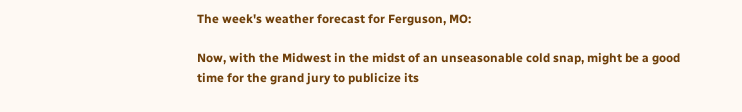The week's weather forecast for Ferguson, MO:

Now, with the Midwest in the midst of an unseasonable cold snap, might be a good time for the grand jury to publicize its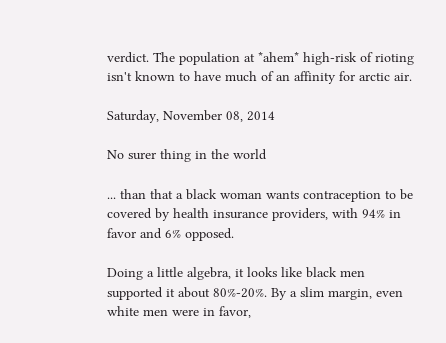verdict. The population at *ahem* high-risk of rioting isn't known to have much of an affinity for arctic air.

Saturday, November 08, 2014

No surer thing in the world

... than that a black woman wants contraception to be covered by health insurance providers, with 94% in favor and 6% opposed.

Doing a little algebra, it looks like black men supported it about 80%-20%. By a slim margin, even white men were in favor,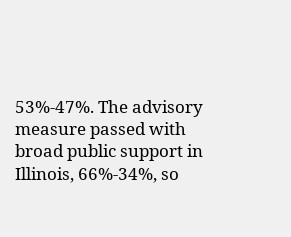53%-47%. The advisory measure passed with broad public support in Illinois, 66%-34%, so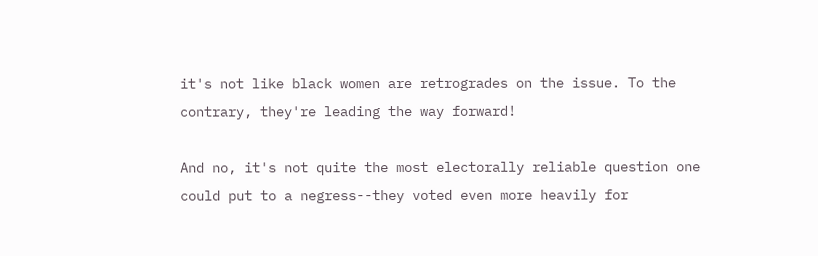it's not like black women are retrogrades on the issue. To the contrary, they're leading the way forward!

And no, it's not quite the most electorally reliable question one could put to a negress--they voted even more heavily for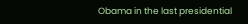Obama in the last presidential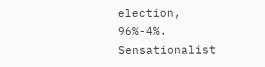election, 96%-4%. Sensationalist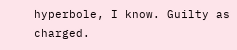hyperbole, I know. Guilty as charged.